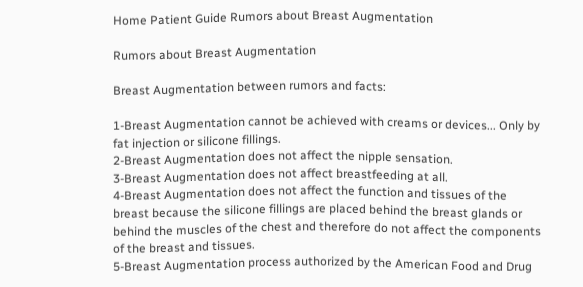Home Patient Guide Rumors about Breast Augmentation

Rumors about Breast Augmentation

Breast Augmentation between rumors and facts:

1-Breast Augmentation cannot be achieved with creams or devices... Only by fat injection or silicone fillings.
2-Breast Augmentation does not affect the nipple sensation.
3-Breast Augmentation does not affect breastfeeding at all.
4-Breast Augmentation does not affect the function and tissues of the breast because the silicone fillings are placed behind the breast glands or behind the muscles of the chest and therefore do not affect the components of the breast and tissues.
5-Breast Augmentation process authorized by the American Food and Drug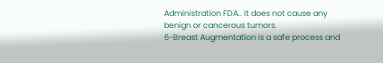Administration FDA.. It does not cause any benign or cancerous tumors.
6-Breast Augmentation is a safe process and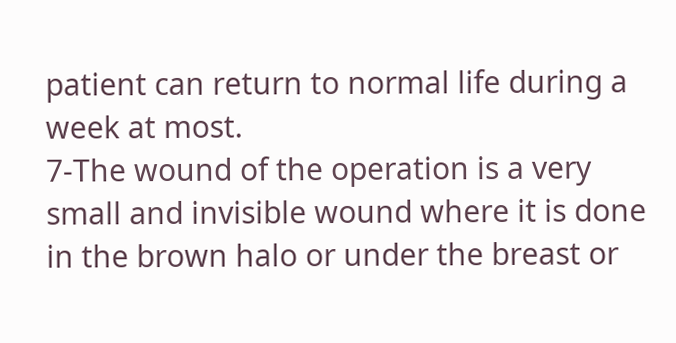patient can return to normal life during a week at most.
7-The wound of the operation is a very small and invisible wound where it is done in the brown halo or under the breast or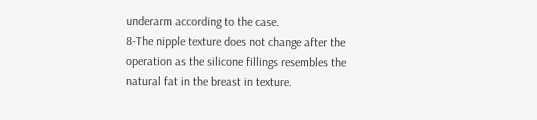underarm according to the case.
8-The nipple texture does not change after the operation as the silicone fillings resembles the natural fat in the breast in texture.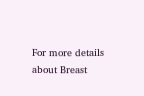For more details about Breast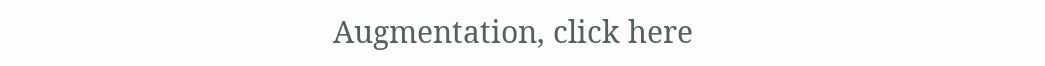Augmentation, click here